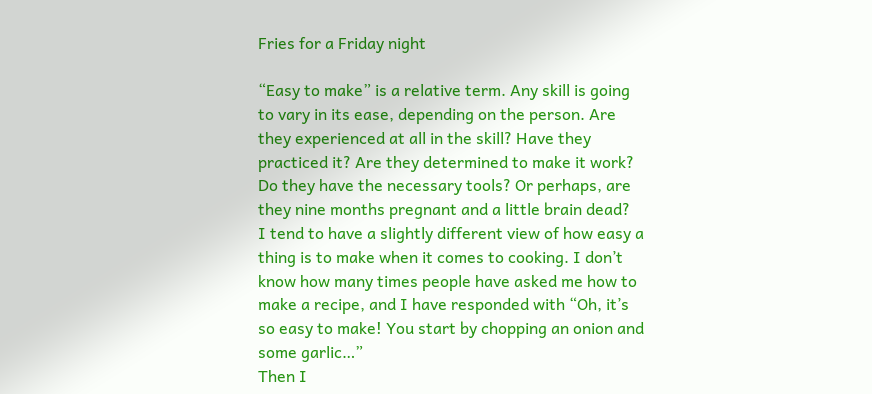Fries for a Friday night

“Easy to make” is a relative term. Any skill is going to vary in its ease, depending on the person. Are they experienced at all in the skill? Have they practiced it? Are they determined to make it work? Do they have the necessary tools? Or perhaps, are they nine months pregnant and a little brain dead?
I tend to have a slightly different view of how easy a thing is to make when it comes to cooking. I don’t know how many times people have asked me how to make a recipe, and I have responded with “Oh, it’s so easy to make! You start by chopping an onion and some garlic…”
Then I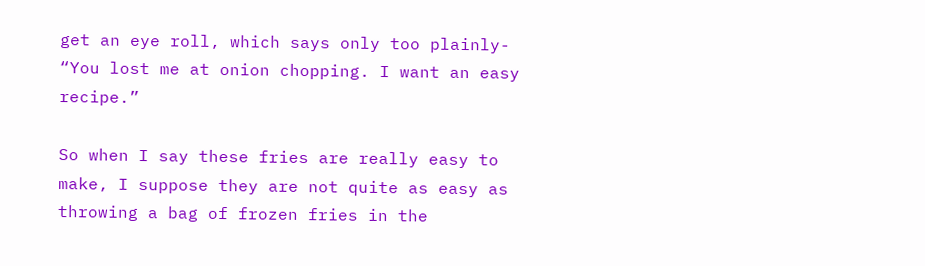get an eye roll, which says only too plainly- “You lost me at onion chopping. I want an easy recipe.”

So when I say these fries are really easy to make, I suppose they are not quite as easy as throwing a bag of frozen fries in the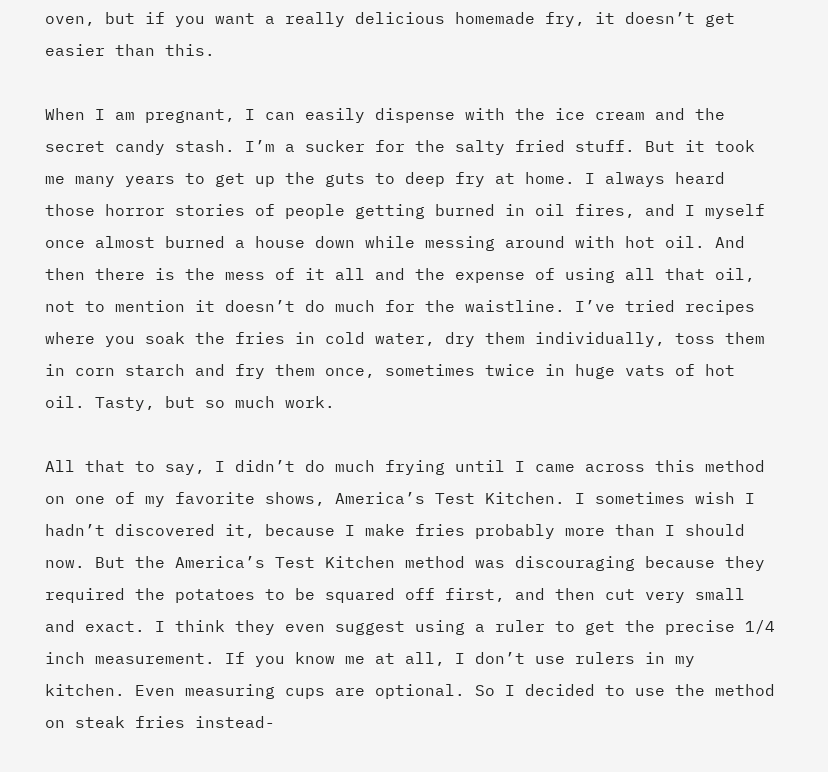oven, but if you want a really delicious homemade fry, it doesn’t get easier than this.

When I am pregnant, I can easily dispense with the ice cream and the secret candy stash. I’m a sucker for the salty fried stuff. But it took me many years to get up the guts to deep fry at home. I always heard those horror stories of people getting burned in oil fires, and I myself once almost burned a house down while messing around with hot oil. And then there is the mess of it all and the expense of using all that oil, not to mention it doesn’t do much for the waistline. I’ve tried recipes where you soak the fries in cold water, dry them individually, toss them in corn starch and fry them once, sometimes twice in huge vats of hot oil. Tasty, but so much work.

All that to say, I didn’t do much frying until I came across this method on one of my favorite shows, America’s Test Kitchen. I sometimes wish I hadn’t discovered it, because I make fries probably more than I should now. But the America’s Test Kitchen method was discouraging because they required the potatoes to be squared off first, and then cut very small and exact. I think they even suggest using a ruler to get the precise 1/4 inch measurement. If you know me at all, I don’t use rulers in my kitchen. Even measuring cups are optional. So I decided to use the method on steak fries instead-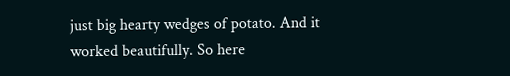just big hearty wedges of potato. And it worked beautifully. So here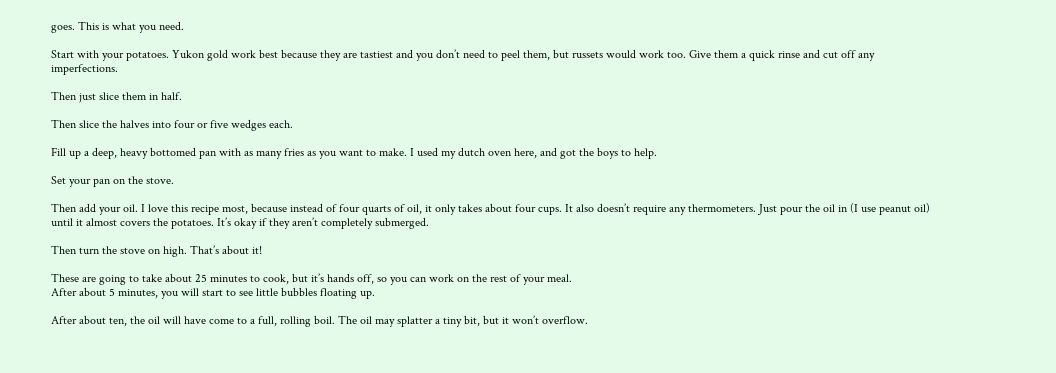goes. This is what you need.

Start with your potatoes. Yukon gold work best because they are tastiest and you don’t need to peel them, but russets would work too. Give them a quick rinse and cut off any imperfections.

Then just slice them in half.

Then slice the halves into four or five wedges each.

Fill up a deep, heavy bottomed pan with as many fries as you want to make. I used my dutch oven here, and got the boys to help.

Set your pan on the stove.

Then add your oil. I love this recipe most, because instead of four quarts of oil, it only takes about four cups. It also doesn’t require any thermometers. Just pour the oil in (I use peanut oil) until it almost covers the potatoes. It’s okay if they aren’t completely submerged.

Then turn the stove on high. That’s about it!

These are going to take about 25 minutes to cook, but it’s hands off, so you can work on the rest of your meal.
After about 5 minutes, you will start to see little bubbles floating up.

After about ten, the oil will have come to a full, rolling boil. The oil may splatter a tiny bit, but it won’t overflow.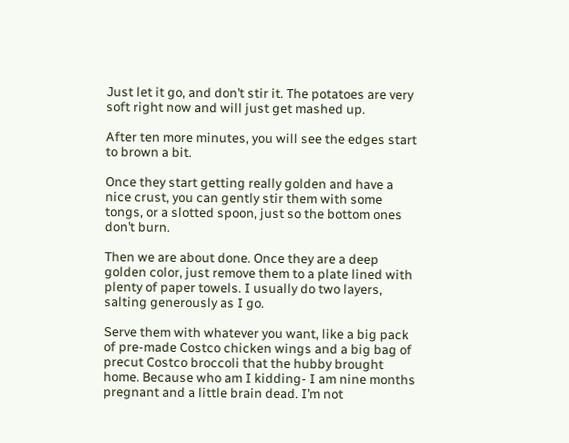Just let it go, and don’t stir it. The potatoes are very soft right now and will just get mashed up.

After ten more minutes, you will see the edges start to brown a bit.

Once they start getting really golden and have a nice crust, you can gently stir them with some tongs, or a slotted spoon, just so the bottom ones don’t burn.

Then we are about done. Once they are a deep golden color, just remove them to a plate lined with plenty of paper towels. I usually do two layers, salting generously as I go.

Serve them with whatever you want, like a big pack of pre-made Costco chicken wings and a big bag of precut Costco broccoli that the hubby brought home. Because who am I kidding- I am nine months pregnant and a little brain dead. I’m not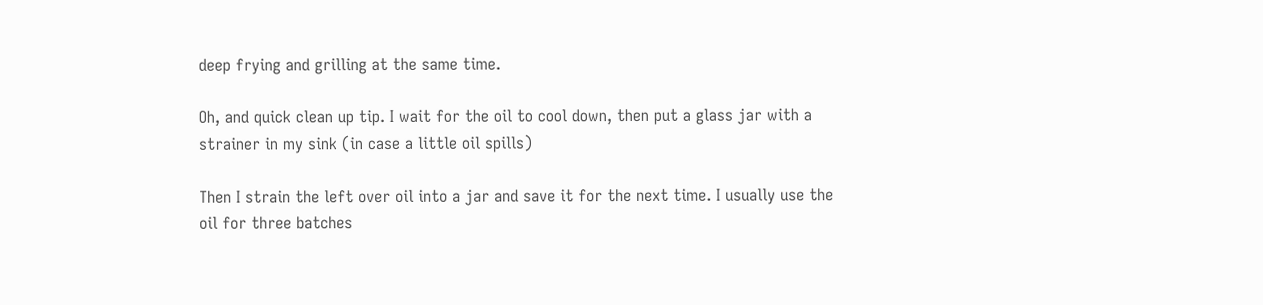deep frying and grilling at the same time.

Oh, and quick clean up tip. I wait for the oil to cool down, then put a glass jar with a strainer in my sink (in case a little oil spills)

Then I strain the left over oil into a jar and save it for the next time. I usually use the oil for three batches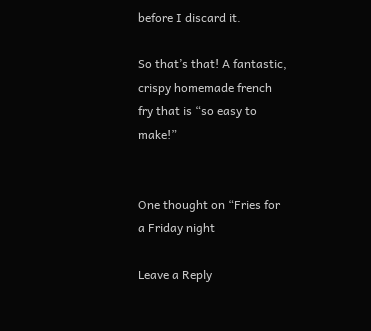before I discard it.

So that’s that! A fantastic, crispy homemade french fry that is “so easy to make!”


One thought on “Fries for a Friday night

Leave a Reply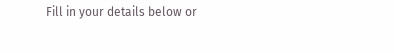Fill in your details below or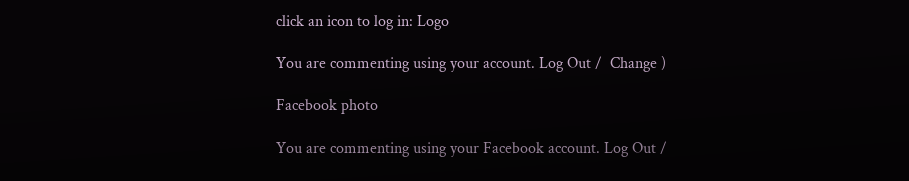click an icon to log in: Logo

You are commenting using your account. Log Out /  Change )

Facebook photo

You are commenting using your Facebook account. Log Out /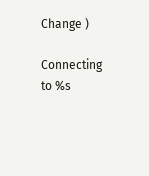Change )

Connecting to %s